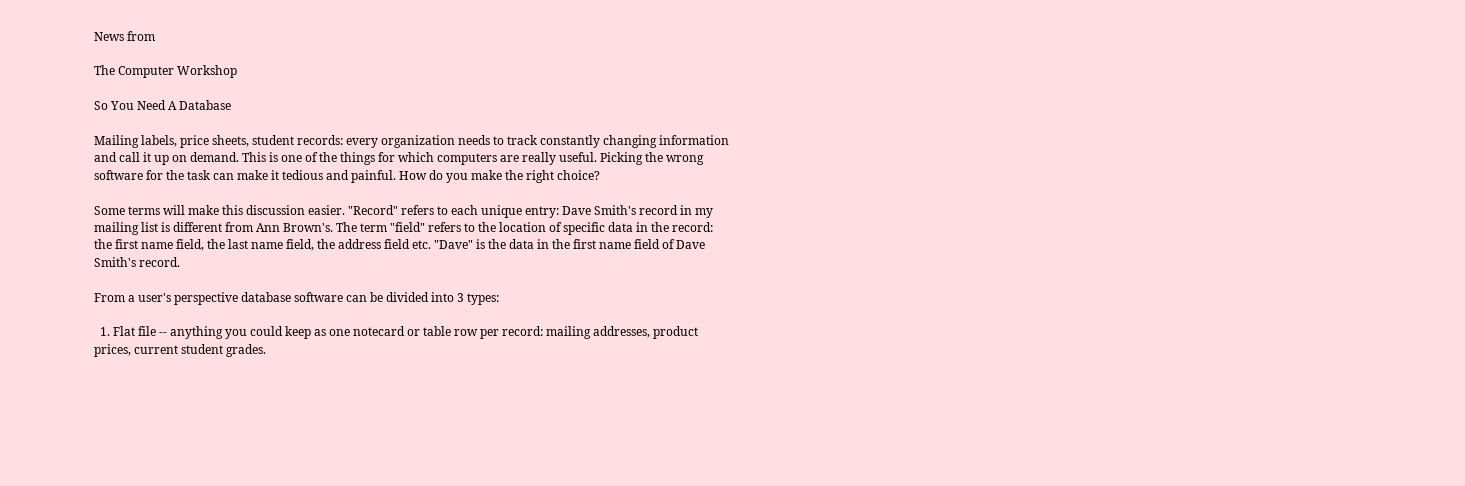News from

The Computer Workshop

So You Need A Database

Mailing labels, price sheets, student records: every organization needs to track constantly changing information and call it up on demand. This is one of the things for which computers are really useful. Picking the wrong software for the task can make it tedious and painful. How do you make the right choice?

Some terms will make this discussion easier. "Record" refers to each unique entry: Dave Smith's record in my mailing list is different from Ann Brown's. The term "field" refers to the location of specific data in the record: the first name field, the last name field, the address field etc. "Dave" is the data in the first name field of Dave Smith's record.

From a user's perspective database software can be divided into 3 types:

  1. Flat file -- anything you could keep as one notecard or table row per record: mailing addresses, product prices, current student grades.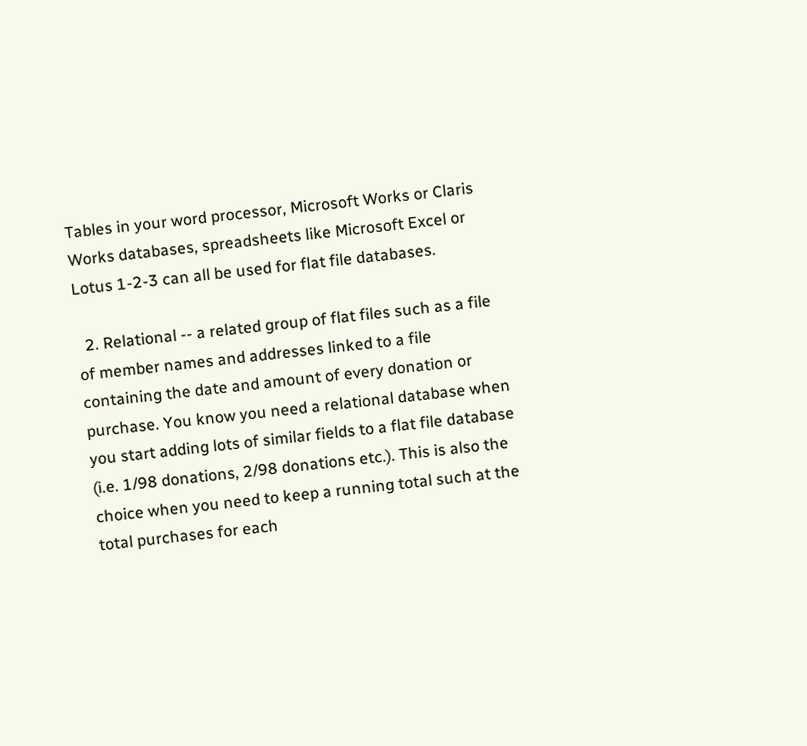Tables in your word processor, Microsoft Works or Claris Works databases, spreadsheets like Microsoft Excel or Lotus 1-2-3 can all be used for flat file databases.

  2. Relational -- a related group of flat files such as a file of member names and addresses linked to a file containing the date and amount of every donation or purchase. You know you need a relational database when you start adding lots of similar fields to a flat file database (i.e. 1/98 donations, 2/98 donations etc.). This is also the choice when you need to keep a running total such at the total purchases for each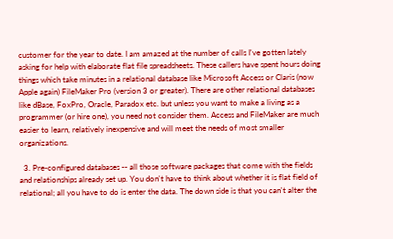customer for the year to date. I am amazed at the number of calls I've gotten lately asking for help with elaborate flat file spreadsheets. These callers have spent hours doing things which take minutes in a relational database like Microsoft Access or Claris (now Apple again) FileMaker Pro (version 3 or greater). There are other relational databases like dBase, FoxPro, Oracle, Paradox etc. but unless you want to make a living as a programmer (or hire one), you need not consider them. Access and FileMaker are much easier to learn, relatively inexpensive and will meet the needs of most smaller organizations.

  3. Pre-configured databases -- all those software packages that come with the fields and relationships already set up. You don't have to think about whether it is flat field of relational; all you have to do is enter the data. The down side is that you can't alter the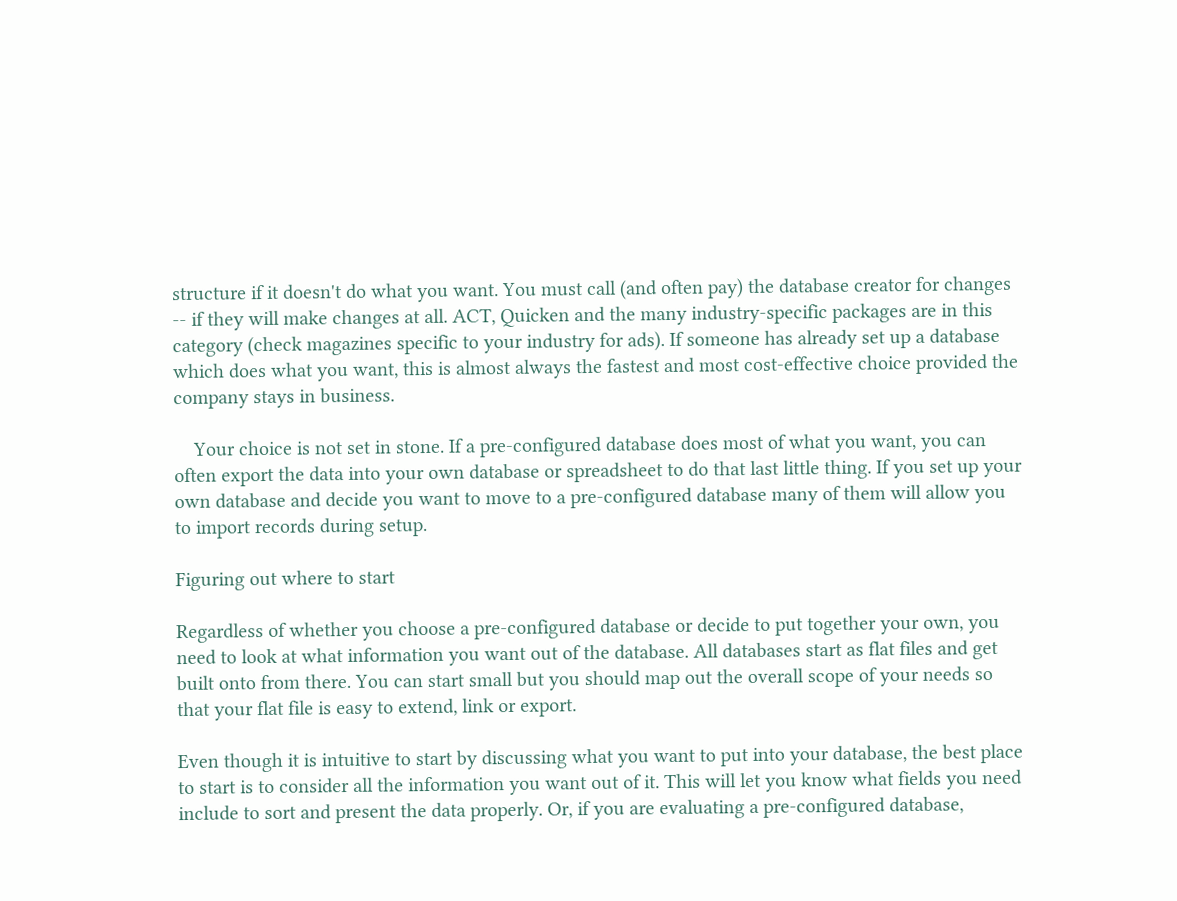structure if it doesn't do what you want. You must call (and often pay) the database creator for changes -- if they will make changes at all. ACT, Quicken and the many industry-specific packages are in this category (check magazines specific to your industry for ads). If someone has already set up a database which does what you want, this is almost always the fastest and most cost-effective choice provided the company stays in business.

    Your choice is not set in stone. If a pre-configured database does most of what you want, you can often export the data into your own database or spreadsheet to do that last little thing. If you set up your own database and decide you want to move to a pre-configured database many of them will allow you to import records during setup.

Figuring out where to start

Regardless of whether you choose a pre-configured database or decide to put together your own, you need to look at what information you want out of the database. All databases start as flat files and get built onto from there. You can start small but you should map out the overall scope of your needs so that your flat file is easy to extend, link or export.

Even though it is intuitive to start by discussing what you want to put into your database, the best place to start is to consider all the information you want out of it. This will let you know what fields you need include to sort and present the data properly. Or, if you are evaluating a pre-configured database,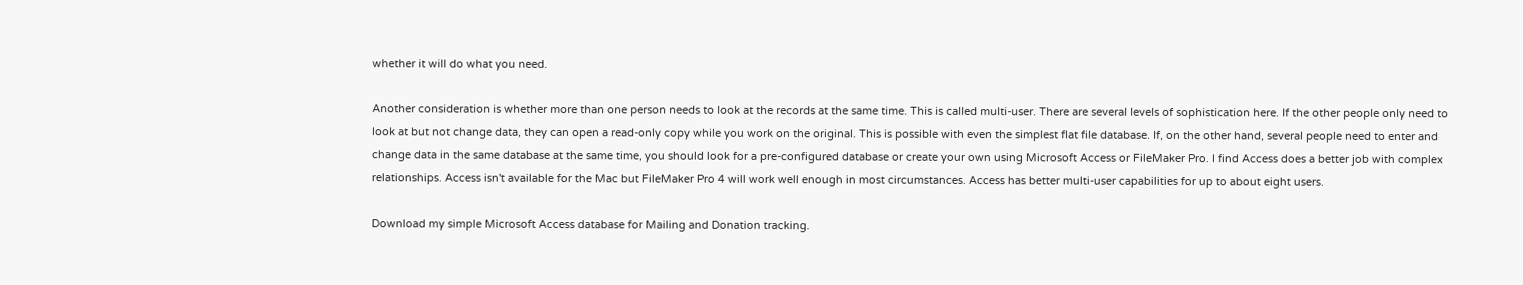whether it will do what you need.

Another consideration is whether more than one person needs to look at the records at the same time. This is called multi-user. There are several levels of sophistication here. If the other people only need to look at but not change data, they can open a read-only copy while you work on the original. This is possible with even the simplest flat file database. If, on the other hand, several people need to enter and change data in the same database at the same time, you should look for a pre-configured database or create your own using Microsoft Access or FileMaker Pro. I find Access does a better job with complex relationships. Access isn't available for the Mac but FileMaker Pro 4 will work well enough in most circumstances. Access has better multi-user capabilities for up to about eight users.

Download my simple Microsoft Access database for Mailing and Donation tracking.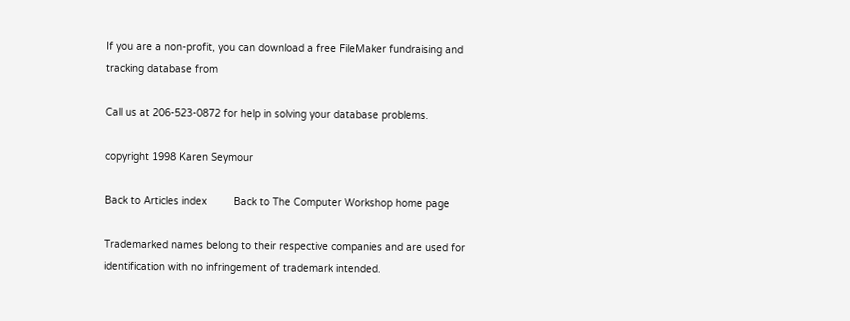If you are a non-profit, you can download a free FileMaker fundraising and tracking database from

Call us at 206-523-0872 for help in solving your database problems.

copyright 1998 Karen Seymour

Back to Articles index         Back to The Computer Workshop home page

Trademarked names belong to their respective companies and are used for identification with no infringement of trademark intended.